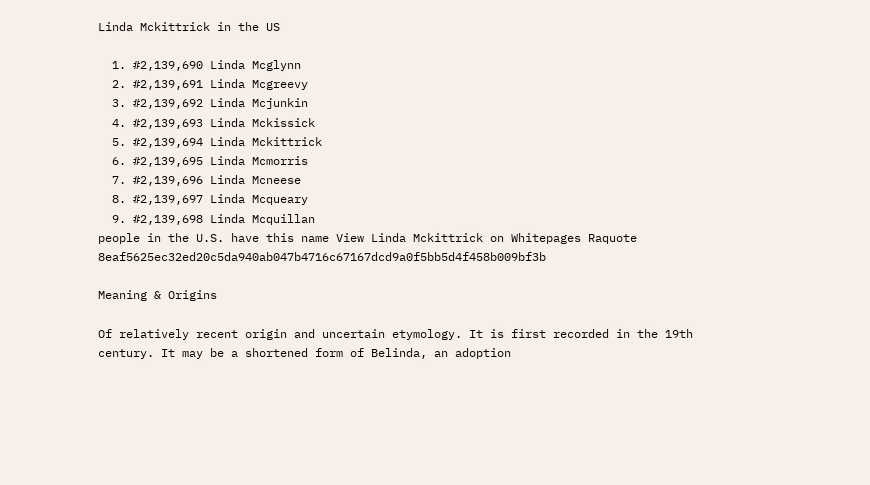Linda Mckittrick in the US

  1. #2,139,690 Linda Mcglynn
  2. #2,139,691 Linda Mcgreevy
  3. #2,139,692 Linda Mcjunkin
  4. #2,139,693 Linda Mckissick
  5. #2,139,694 Linda Mckittrick
  6. #2,139,695 Linda Mcmorris
  7. #2,139,696 Linda Mcneese
  8. #2,139,697 Linda Mcqueary
  9. #2,139,698 Linda Mcquillan
people in the U.S. have this name View Linda Mckittrick on Whitepages Raquote 8eaf5625ec32ed20c5da940ab047b4716c67167dcd9a0f5bb5d4f458b009bf3b

Meaning & Origins

Of relatively recent origin and uncertain etymology. It is first recorded in the 19th century. It may be a shortened form of Belinda, an adoption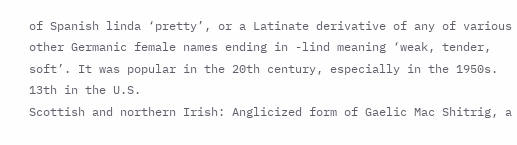of Spanish linda ‘pretty’, or a Latinate derivative of any of various other Germanic female names ending in -lind meaning ‘weak, tender, soft’. It was popular in the 20th century, especially in the 1950s.
13th in the U.S.
Scottish and northern Irish: Anglicized form of Gaelic Mac Shitrig, a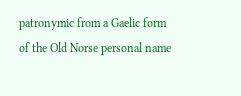patronymic from a Gaelic form of the Old Norse personal name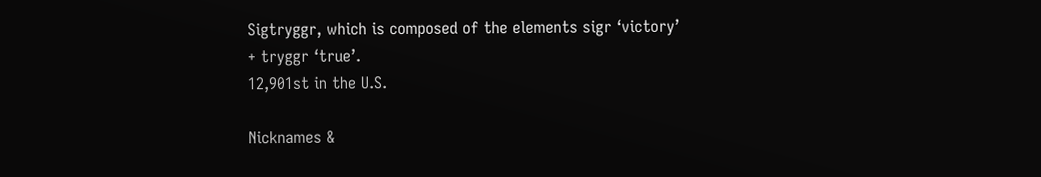Sigtryggr, which is composed of the elements sigr ‘victory’ + tryggr ‘true’.
12,901st in the U.S.

Nicknames &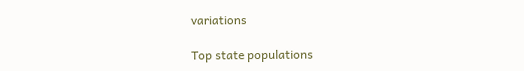variations

Top state populations